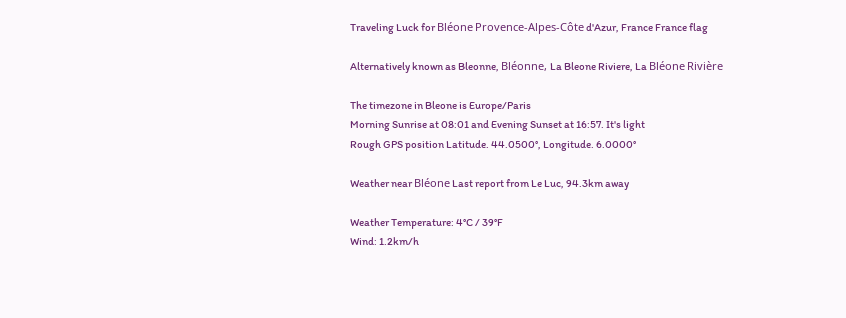Traveling Luck for Bléone Provence-Alpes-Côte d'Azur, France France flag

Alternatively known as Bleonne, Bléonne, La Bleone Riviere, La Bléone Rivière

The timezone in Bleone is Europe/Paris
Morning Sunrise at 08:01 and Evening Sunset at 16:57. It's light
Rough GPS position Latitude. 44.0500°, Longitude. 6.0000°

Weather near Bléone Last report from Le Luc, 94.3km away

Weather Temperature: 4°C / 39°F
Wind: 1.2km/h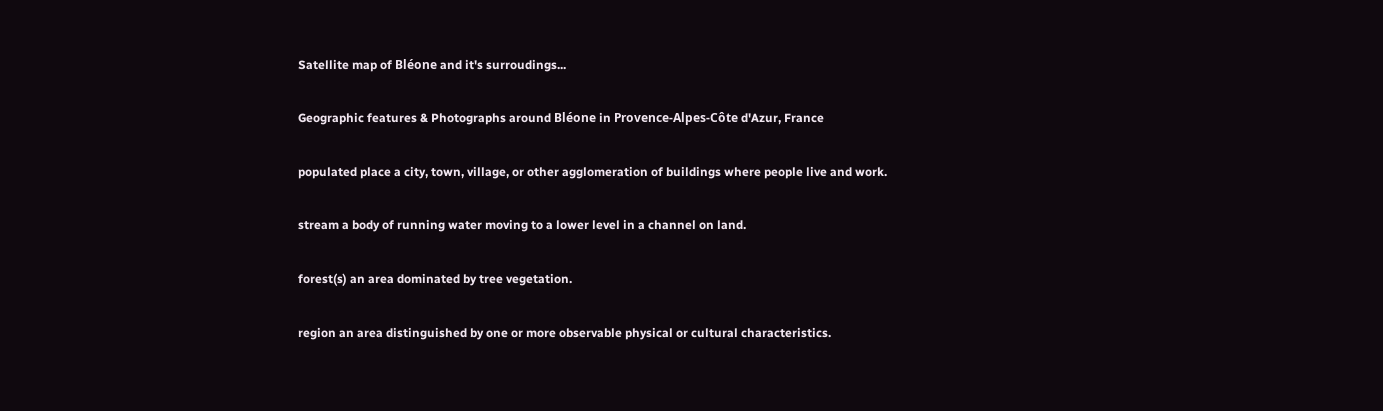Satellite map of Bléone and it's surroudings...

Geographic features & Photographs around Bléone in Provence-Alpes-Côte d'Azur, France

populated place a city, town, village, or other agglomeration of buildings where people live and work.

stream a body of running water moving to a lower level in a channel on land.

forest(s) an area dominated by tree vegetation.

region an area distinguished by one or more observable physical or cultural characteristics.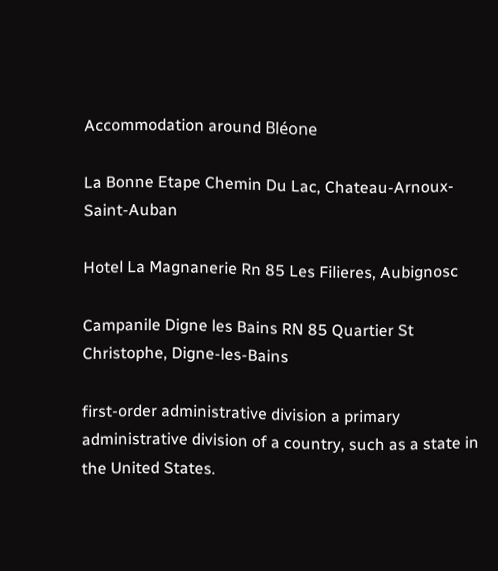Accommodation around Bléone

La Bonne Etape Chemin Du Lac, Chateau-Arnoux-Saint-Auban

Hotel La Magnanerie Rn 85 Les Filieres, Aubignosc

Campanile Digne les Bains RN 85 Quartier St Christophe, Digne-les-Bains

first-order administrative division a primary administrative division of a country, such as a state in the United States.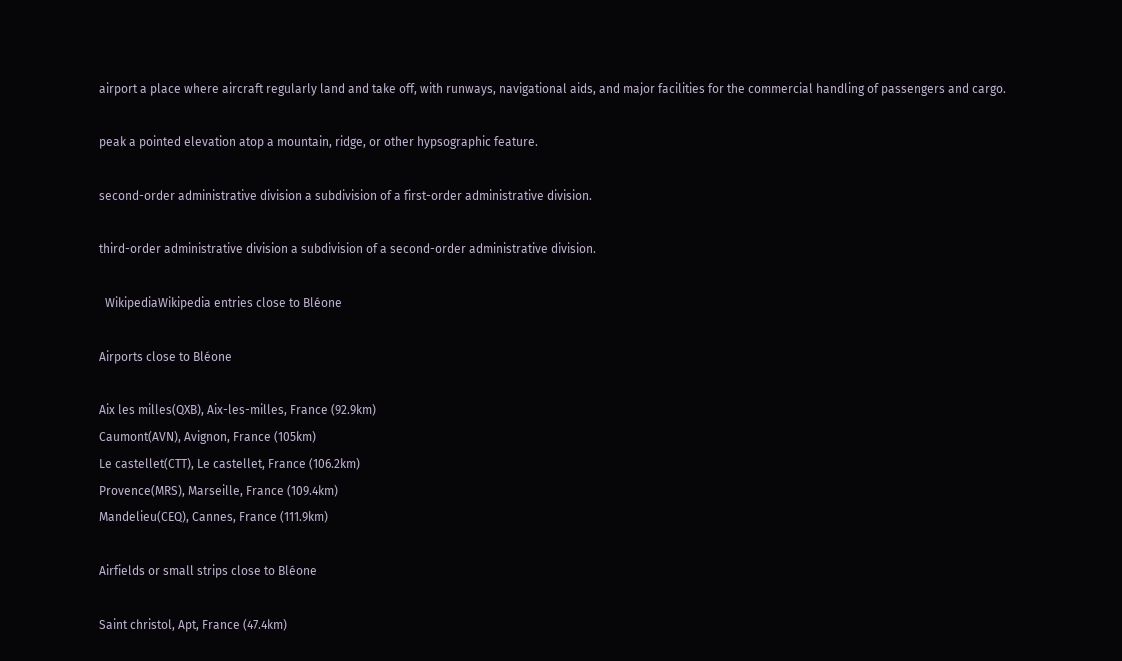airport a place where aircraft regularly land and take off, with runways, navigational aids, and major facilities for the commercial handling of passengers and cargo.

peak a pointed elevation atop a mountain, ridge, or other hypsographic feature.

second-order administrative division a subdivision of a first-order administrative division.

third-order administrative division a subdivision of a second-order administrative division.

  WikipediaWikipedia entries close to Bléone

Airports close to Bléone

Aix les milles(QXB), Aix-les-milles, France (92.9km)
Caumont(AVN), Avignon, France (105km)
Le castellet(CTT), Le castellet, France (106.2km)
Provence(MRS), Marseille, France (109.4km)
Mandelieu(CEQ), Cannes, France (111.9km)

Airfields or small strips close to Bléone

Saint christol, Apt, France (47.4km)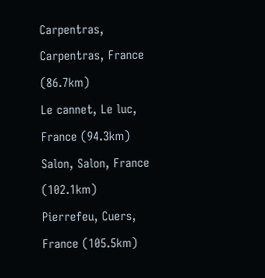Carpentras, Carpentras, France (86.7km)
Le cannet, Le luc, France (94.3km)
Salon, Salon, France (102.1km)
Pierrefeu, Cuers, France (105.5km)